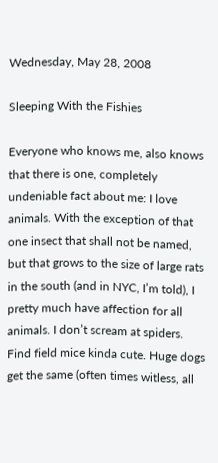Wednesday, May 28, 2008

Sleeping With the Fishies

Everyone who knows me, also knows that there is one, completely undeniable fact about me: I love animals. With the exception of that one insect that shall not be named, but that grows to the size of large rats in the south (and in NYC, I’m told), I pretty much have affection for all animals. I don’t scream at spiders. Find field mice kinda cute. Huge dogs get the same (often times witless, all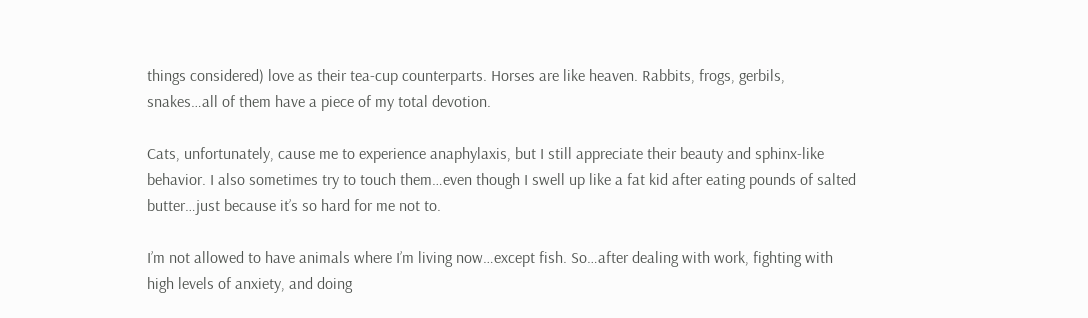things considered) love as their tea-cup counterparts. Horses are like heaven. Rabbits, frogs, gerbils, snakes…all of them have a piece of my total devotion.

Cats, unfortunately, cause me to experience anaphylaxis, but I still appreciate their beauty and sphinx-like behavior. I also sometimes try to touch them…even though I swell up like a fat kid after eating pounds of salted butter…just because it’s so hard for me not to.

I’m not allowed to have animals where I’m living now…except fish. So…after dealing with work, fighting with high levels of anxiety, and doing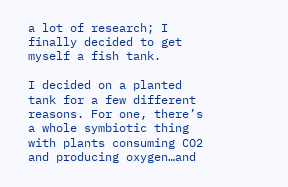a lot of research; I finally decided to get myself a fish tank.

I decided on a planted tank for a few different reasons. For one, there’s a whole symbiotic thing with plants consuming CO2 and producing oxygen…and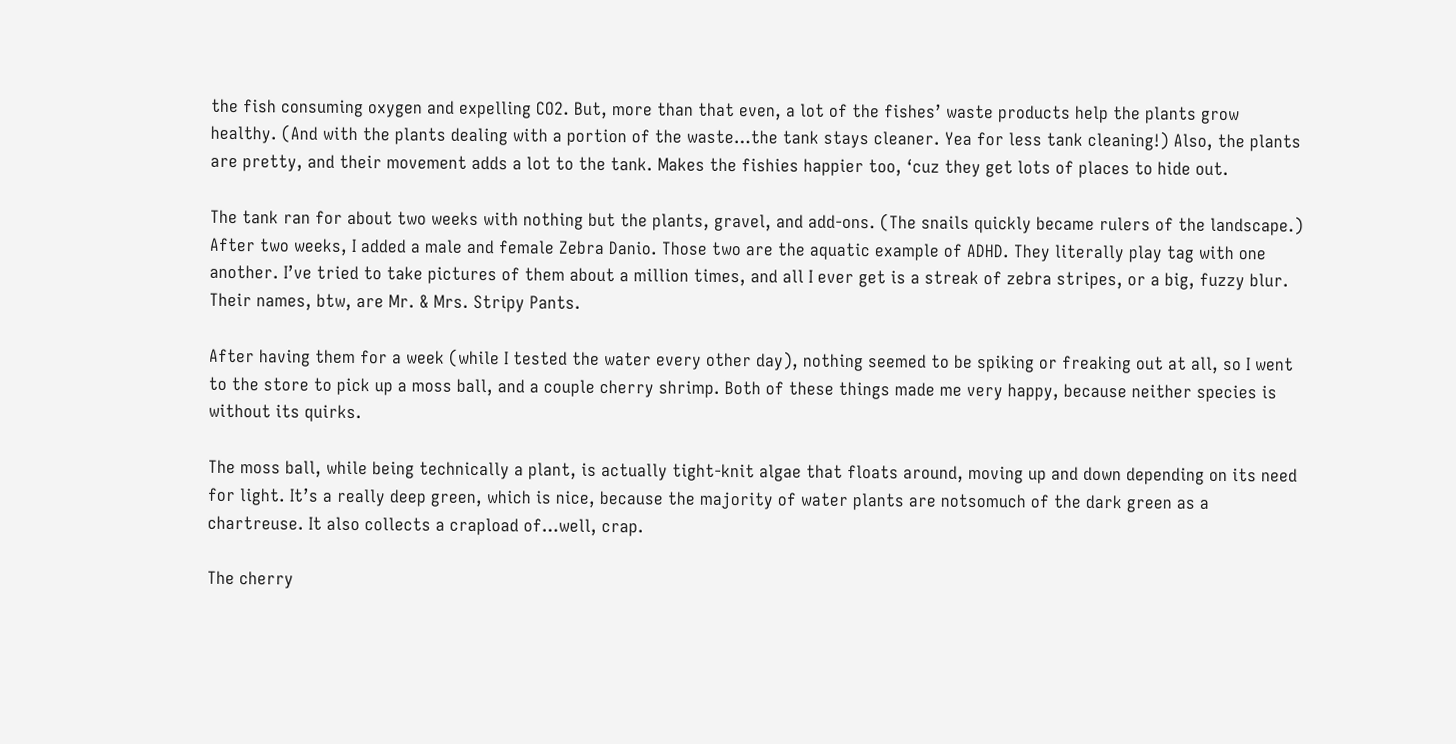the fish consuming oxygen and expelling CO2. But, more than that even, a lot of the fishes’ waste products help the plants grow healthy. (And with the plants dealing with a portion of the waste…the tank stays cleaner. Yea for less tank cleaning!) Also, the plants are pretty, and their movement adds a lot to the tank. Makes the fishies happier too, ‘cuz they get lots of places to hide out.

The tank ran for about two weeks with nothing but the plants, gravel, and add-ons. (The snails quickly became rulers of the landscape.) After two weeks, I added a male and female Zebra Danio. Those two are the aquatic example of ADHD. They literally play tag with one another. I’ve tried to take pictures of them about a million times, and all I ever get is a streak of zebra stripes, or a big, fuzzy blur. Their names, btw, are Mr. & Mrs. Stripy Pants.

After having them for a week (while I tested the water every other day), nothing seemed to be spiking or freaking out at all, so I went to the store to pick up a moss ball, and a couple cherry shrimp. Both of these things made me very happy, because neither species is without its quirks.

The moss ball, while being technically a plant, is actually tight-knit algae that floats around, moving up and down depending on its need for light. It’s a really deep green, which is nice, because the majority of water plants are notsomuch of the dark green as a chartreuse. It also collects a crapload of…well, crap.

The cherry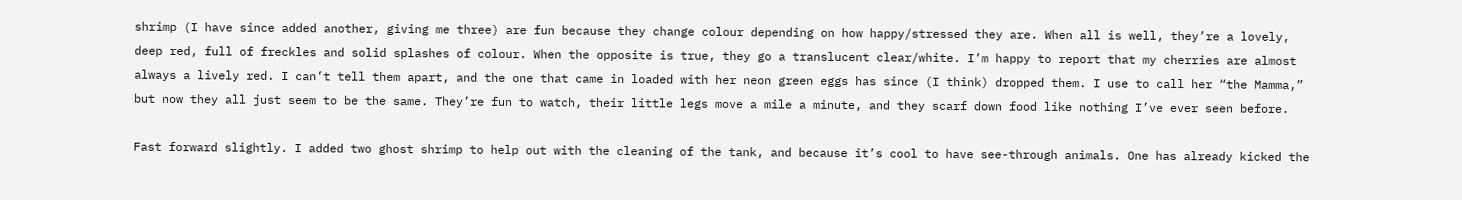shrimp (I have since added another, giving me three) are fun because they change colour depending on how happy/stressed they are. When all is well, they’re a lovely, deep red, full of freckles and solid splashes of colour. When the opposite is true, they go a translucent clear/white. I’m happy to report that my cherries are almost always a lively red. I can’t tell them apart, and the one that came in loaded with her neon green eggs has since (I think) dropped them. I use to call her “the Mamma,” but now they all just seem to be the same. They’re fun to watch, their little legs move a mile a minute, and they scarf down food like nothing I’ve ever seen before.

Fast forward slightly. I added two ghost shrimp to help out with the cleaning of the tank, and because it’s cool to have see-through animals. One has already kicked the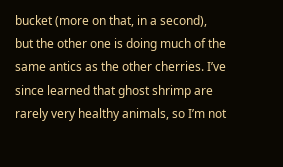bucket (more on that, in a second), but the other one is doing much of the same antics as the other cherries. I’ve since learned that ghost shrimp are rarely very healthy animals, so I’m not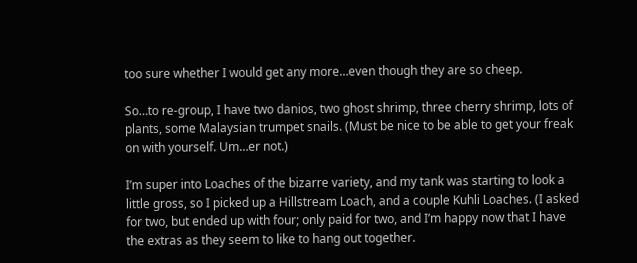too sure whether I would get any more…even though they are so cheep.

So…to re-group, I have two danios, two ghost shrimp, three cherry shrimp, lots of plants, some Malaysian trumpet snails. (Must be nice to be able to get your freak on with yourself. Um…er not.)

I’m super into Loaches of the bizarre variety, and my tank was starting to look a little gross, so I picked up a Hillstream Loach, and a couple Kuhli Loaches. (I asked for two, but ended up with four; only paid for two, and I’m happy now that I have the extras as they seem to like to hang out together.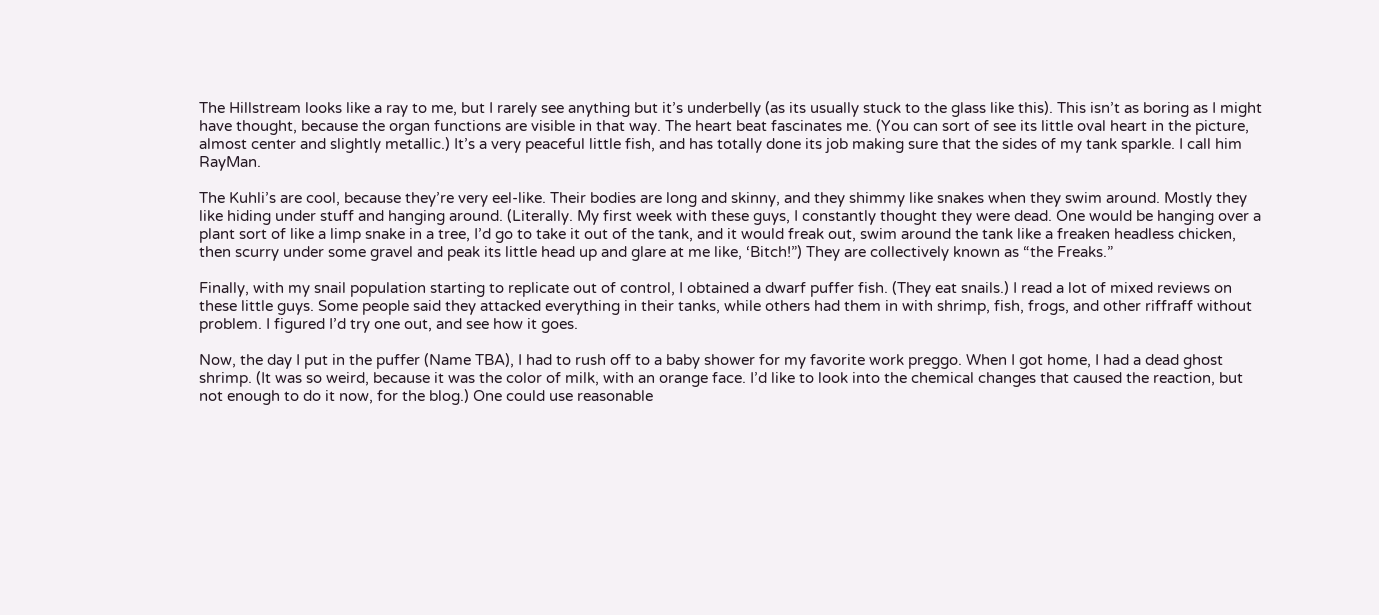The Hillstream looks like a ray to me, but I rarely see anything but it’s underbelly (as its usually stuck to the glass like this). This isn’t as boring as I might have thought, because the organ functions are visible in that way. The heart beat fascinates me. (You can sort of see its little oval heart in the picture, almost center and slightly metallic.) It’s a very peaceful little fish, and has totally done its job making sure that the sides of my tank sparkle. I call him RayMan.

The Kuhli’s are cool, because they’re very eel-like. Their bodies are long and skinny, and they shimmy like snakes when they swim around. Mostly they like hiding under stuff and hanging around. (Literally. My first week with these guys, I constantly thought they were dead. One would be hanging over a plant sort of like a limp snake in a tree, I’d go to take it out of the tank, and it would freak out, swim around the tank like a freaken headless chicken, then scurry under some gravel and peak its little head up and glare at me like, ‘Bitch!”) They are collectively known as “the Freaks.”

Finally, with my snail population starting to replicate out of control, I obtained a dwarf puffer fish. (They eat snails.) I read a lot of mixed reviews on these little guys. Some people said they attacked everything in their tanks, while others had them in with shrimp, fish, frogs, and other riffraff without problem. I figured I’d try one out, and see how it goes.

Now, the day I put in the puffer (Name TBA), I had to rush off to a baby shower for my favorite work preggo. When I got home, I had a dead ghost shrimp. (It was so weird, because it was the color of milk, with an orange face. I’d like to look into the chemical changes that caused the reaction, but not enough to do it now, for the blog.) One could use reasonable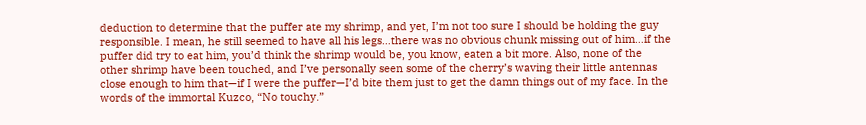deduction to determine that the puffer ate my shrimp, and yet, I’m not too sure I should be holding the guy responsible. I mean, he still seemed to have all his legs…there was no obvious chunk missing out of him…if the puffer did try to eat him, you’d think the shrimp would be, you know, eaten a bit more. Also, none of the other shrimp have been touched, and I’ve personally seen some of the cherry’s waving their little antennas close enough to him that—if I were the puffer—I’d bite them just to get the damn things out of my face. In the words of the immortal Kuzco, “No touchy.”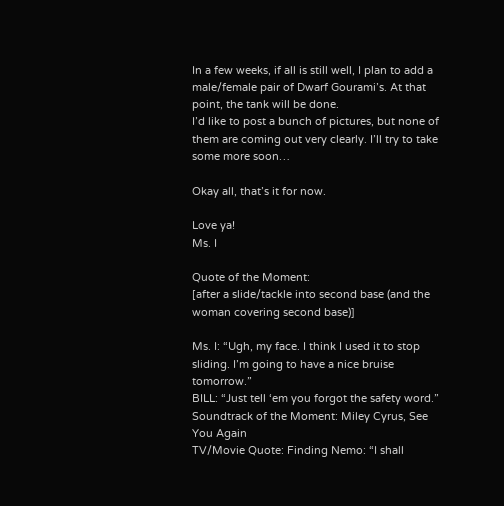In a few weeks, if all is still well, I plan to add a male/female pair of Dwarf Gourami’s. At that point, the tank will be done.
I’d like to post a bunch of pictures, but none of them are coming out very clearly. I’ll try to take some more soon…

Okay all, that’s it for now.

Love ya!
Ms. I

Quote of the Moment:
[after a slide/tackle into second base (and the woman covering second base)]

Ms. I: “Ugh, my face. I think I used it to stop sliding. I’m going to have a nice bruise tomorrow.”
BILL: “Just tell ‘em you forgot the safety word.”
Soundtrack of the Moment: Miley Cyrus, See You Again
TV/Movie Quote: Finding Nemo: “I shall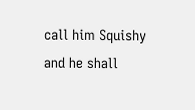call him Squishy and he shall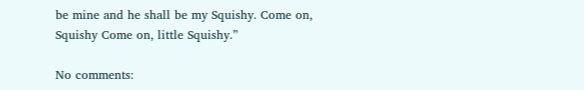be mine and he shall be my Squishy. Come on, Squishy Come on, little Squishy.”

No comments: